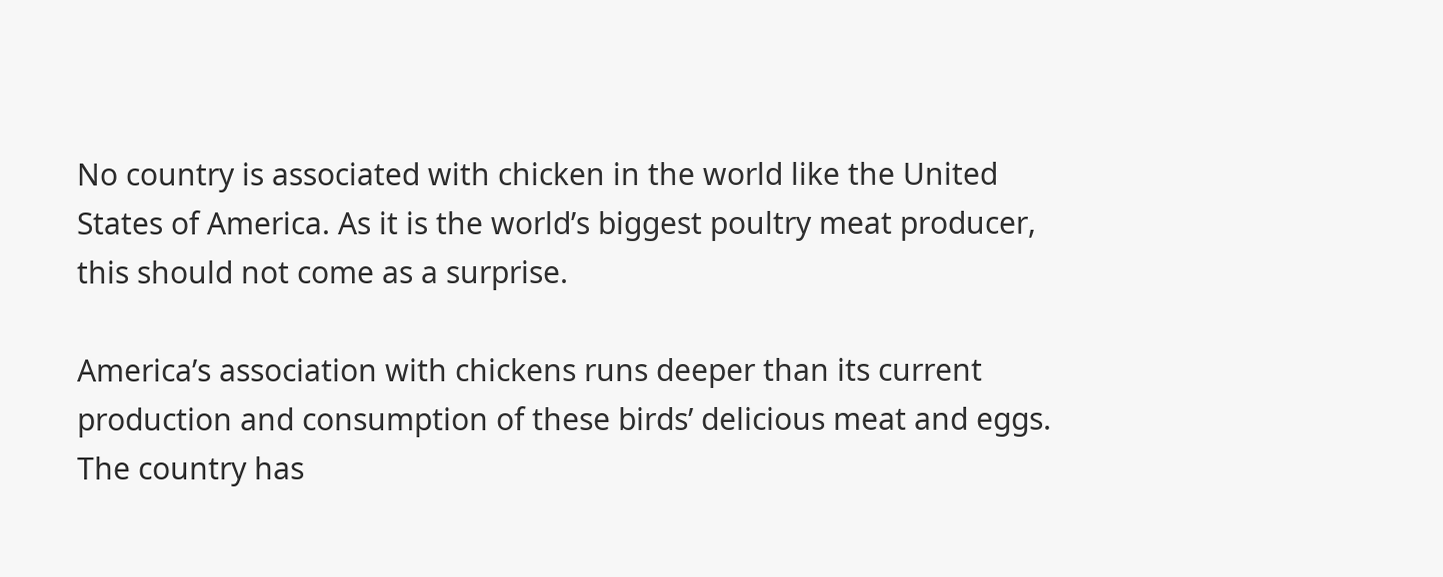No country is associated with chicken in the world like the United States of America. As it is the world’s biggest poultry meat producer, this should not come as a surprise.

America’s association with chickens runs deeper than its current production and consumption of these birds’ delicious meat and eggs. The country has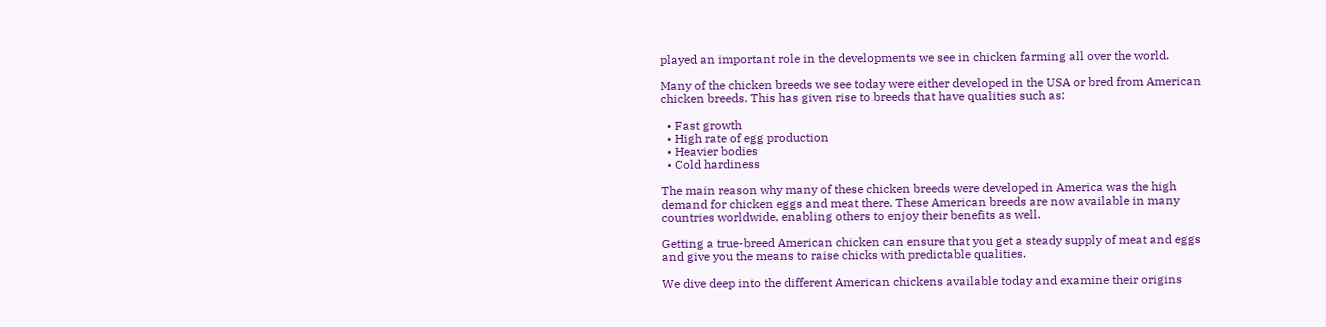played an important role in the developments we see in chicken farming all over the world.

Many of the chicken breeds we see today were either developed in the USA or bred from American chicken breeds. This has given rise to breeds that have qualities such as:

  • Fast growth
  • High rate of egg production
  • Heavier bodies
  • Cold hardiness

The main reason why many of these chicken breeds were developed in America was the high demand for chicken eggs and meat there. These American breeds are now available in many countries worldwide, enabling others to enjoy their benefits as well.

Getting a true-breed American chicken can ensure that you get a steady supply of meat and eggs and give you the means to raise chicks with predictable qualities.

We dive deep into the different American chickens available today and examine their origins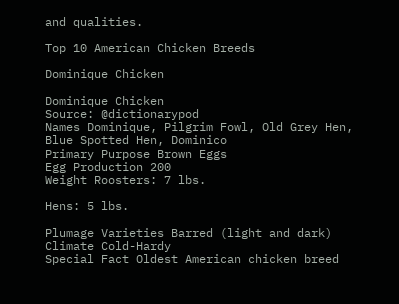and qualities.

Top 10 American Chicken Breeds

Dominique Chicken

Dominique Chicken
Source: @dictionarypod
Names Dominique, Pilgrim Fowl, Old Grey Hen, Blue Spotted Hen, Dominico
Primary Purpose Brown Eggs
Egg Production 200
Weight Roosters: 7 lbs.

Hens: 5 lbs.

Plumage Varieties Barred (light and dark)
Climate Cold-Hardy
Special Fact Oldest American chicken breed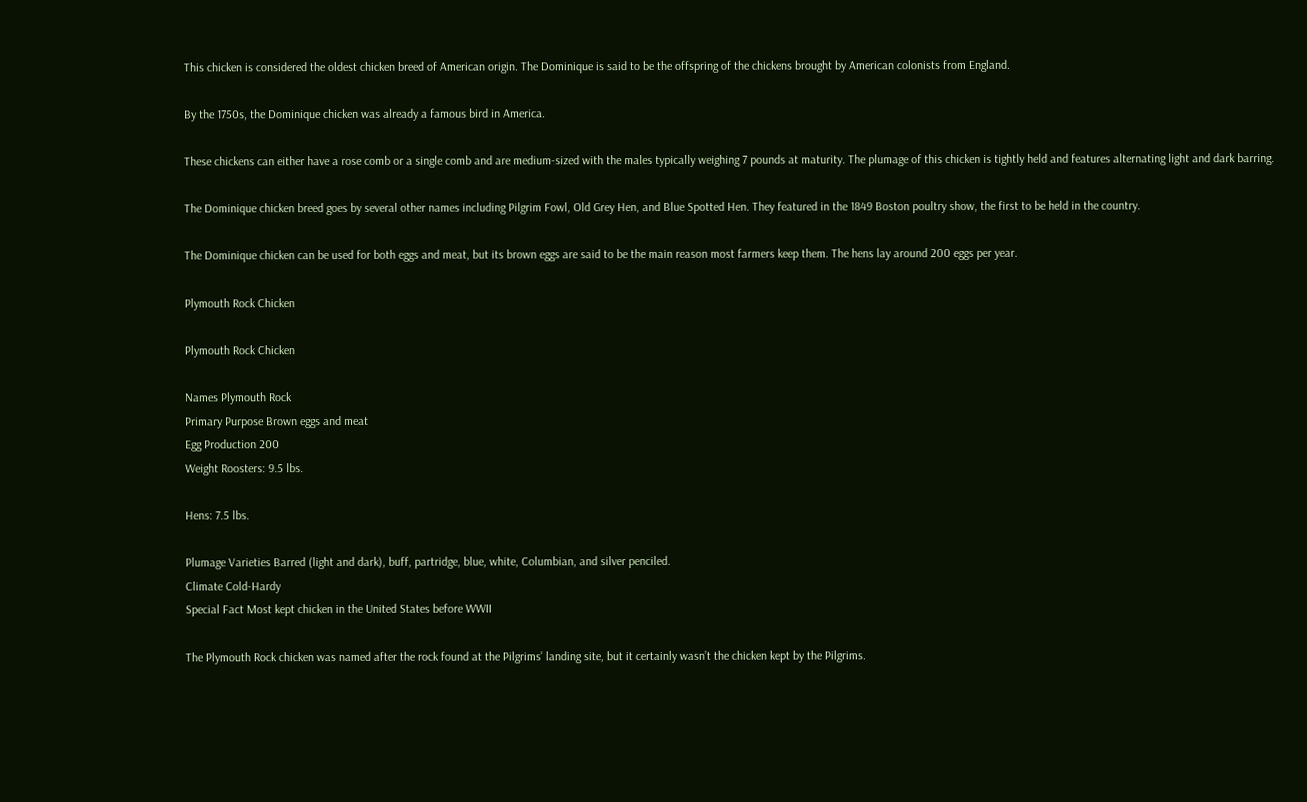This chicken is considered the oldest chicken breed of American origin. The Dominique is said to be the offspring of the chickens brought by American colonists from England.

By the 1750s, the Dominique chicken was already a famous bird in America.

These chickens can either have a rose comb or a single comb and are medium-sized with the males typically weighing 7 pounds at maturity. The plumage of this chicken is tightly held and features alternating light and dark barring.

The Dominique chicken breed goes by several other names including Pilgrim Fowl, Old Grey Hen, and Blue Spotted Hen. They featured in the 1849 Boston poultry show, the first to be held in the country.

The Dominique chicken can be used for both eggs and meat, but its brown eggs are said to be the main reason most farmers keep them. The hens lay around 200 eggs per year.

Plymouth Rock Chicken

Plymouth Rock Chicken

Names Plymouth Rock
Primary Purpose Brown eggs and meat
Egg Production 200
Weight Roosters: 9.5 lbs.

Hens: 7.5 lbs.

Plumage Varieties Barred (light and dark), buff, partridge, blue, white, Columbian, and silver penciled.
Climate Cold-Hardy
Special Fact Most kept chicken in the United States before WWII

The Plymouth Rock chicken was named after the rock found at the Pilgrims’ landing site, but it certainly wasn’t the chicken kept by the Pilgrims.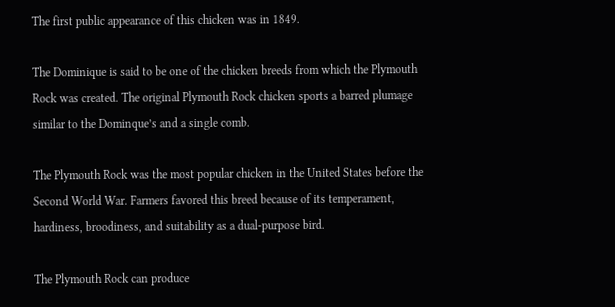The first public appearance of this chicken was in 1849.

The Dominique is said to be one of the chicken breeds from which the Plymouth Rock was created. The original Plymouth Rock chicken sports a barred plumage similar to the Dominque’s and a single comb.

The Plymouth Rock was the most popular chicken in the United States before the Second World War. Farmers favored this breed because of its temperament, hardiness, broodiness, and suitability as a dual-purpose bird.

The Plymouth Rock can produce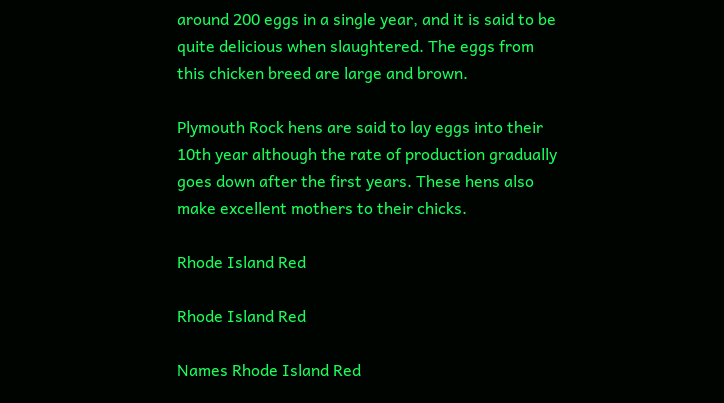around 200 eggs in a single year, and it is said to be quite delicious when slaughtered. The eggs from this chicken breed are large and brown.

Plymouth Rock hens are said to lay eggs into their 10th year although the rate of production gradually goes down after the first years. These hens also make excellent mothers to their chicks.

Rhode Island Red

Rhode Island Red

Names Rhode Island Red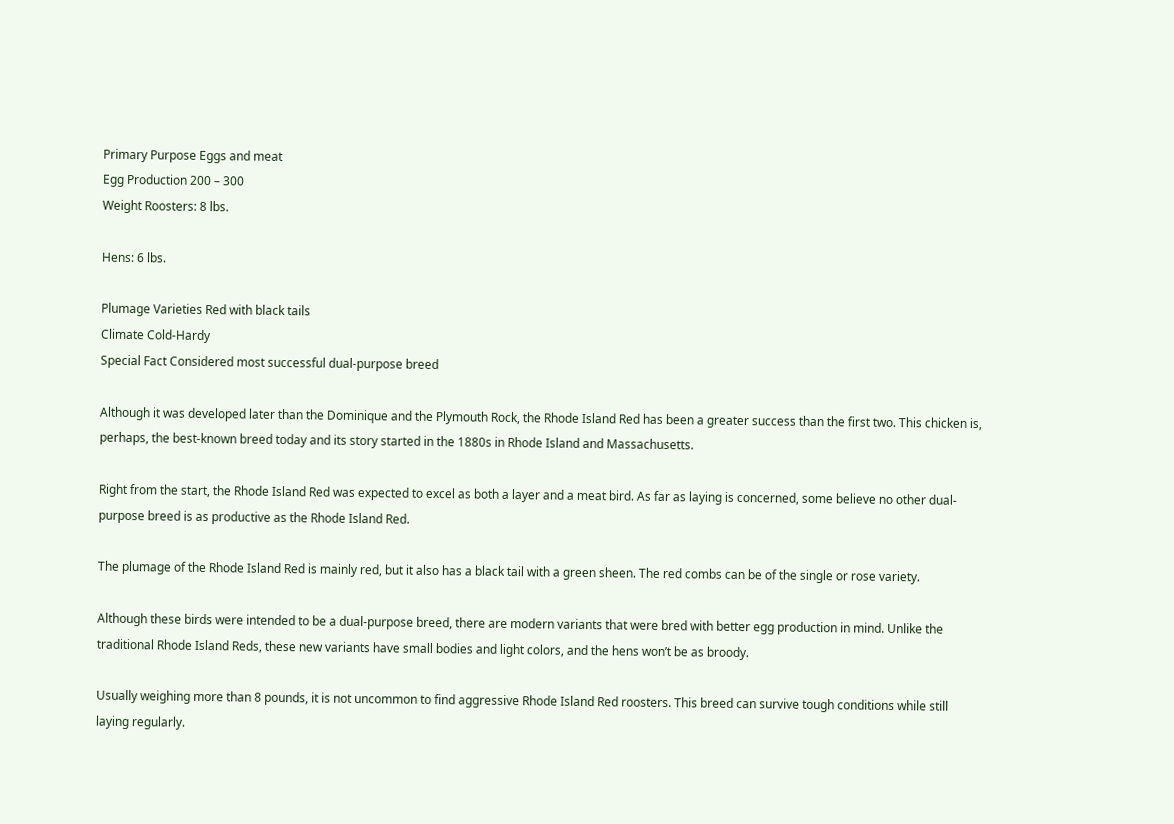Primary Purpose Eggs and meat
Egg Production 200 – 300
Weight Roosters: 8 lbs.

Hens: 6 lbs.

Plumage Varieties Red with black tails
Climate Cold-Hardy
Special Fact Considered most successful dual-purpose breed

Although it was developed later than the Dominique and the Plymouth Rock, the Rhode Island Red has been a greater success than the first two. This chicken is, perhaps, the best-known breed today and its story started in the 1880s in Rhode Island and Massachusetts.

Right from the start, the Rhode Island Red was expected to excel as both a layer and a meat bird. As far as laying is concerned, some believe no other dual-purpose breed is as productive as the Rhode Island Red.

The plumage of the Rhode Island Red is mainly red, but it also has a black tail with a green sheen. The red combs can be of the single or rose variety.

Although these birds were intended to be a dual-purpose breed, there are modern variants that were bred with better egg production in mind. Unlike the traditional Rhode Island Reds, these new variants have small bodies and light colors, and the hens won’t be as broody.

Usually weighing more than 8 pounds, it is not uncommon to find aggressive Rhode Island Red roosters. This breed can survive tough conditions while still laying regularly.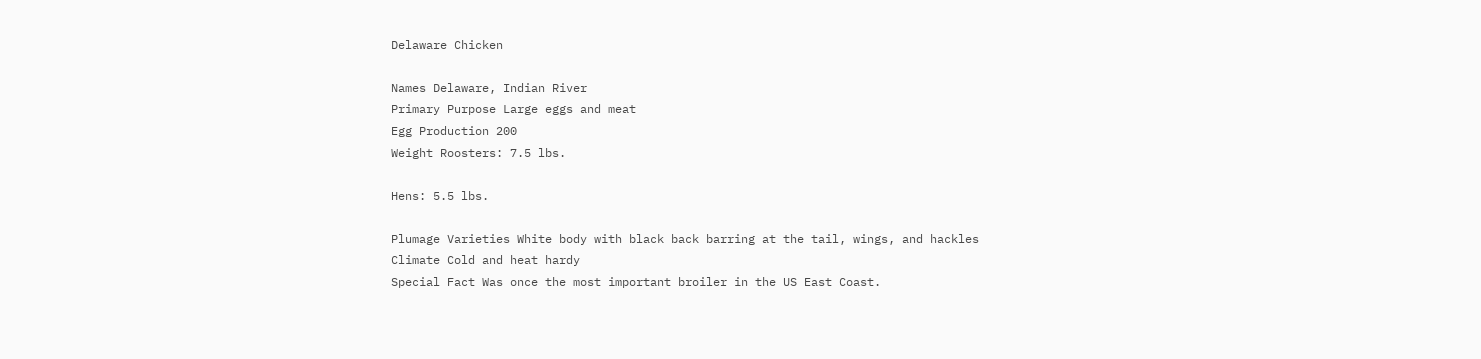Delaware Chicken

Names Delaware, Indian River
Primary Purpose Large eggs and meat
Egg Production 200
Weight Roosters: 7.5 lbs.

Hens: 5.5 lbs.

Plumage Varieties White body with black back barring at the tail, wings, and hackles
Climate Cold and heat hardy
Special Fact Was once the most important broiler in the US East Coast.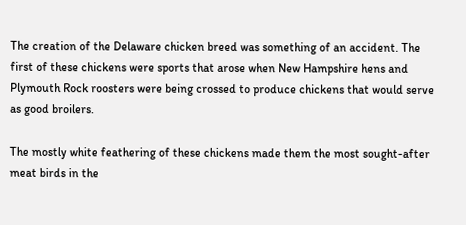The creation of the Delaware chicken breed was something of an accident. The first of these chickens were sports that arose when New Hampshire hens and Plymouth Rock roosters were being crossed to produce chickens that would serve as good broilers.

The mostly white feathering of these chickens made them the most sought-after meat birds in the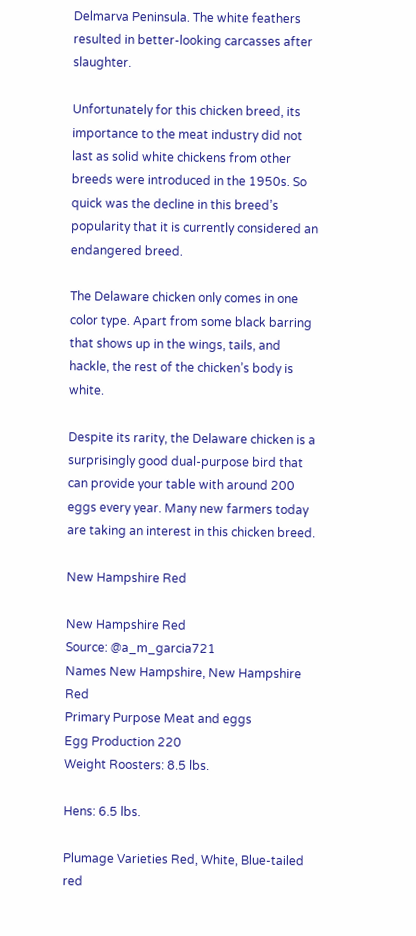Delmarva Peninsula. The white feathers resulted in better-looking carcasses after slaughter.

Unfortunately for this chicken breed, its importance to the meat industry did not last as solid white chickens from other breeds were introduced in the 1950s. So quick was the decline in this breed’s popularity that it is currently considered an endangered breed.

The Delaware chicken only comes in one color type. Apart from some black barring that shows up in the wings, tails, and hackle, the rest of the chicken’s body is white.

Despite its rarity, the Delaware chicken is a surprisingly good dual-purpose bird that can provide your table with around 200 eggs every year. Many new farmers today are taking an interest in this chicken breed.

New Hampshire Red

New Hampshire Red
Source: @a_m_garcia721
Names New Hampshire, New Hampshire Red
Primary Purpose Meat and eggs
Egg Production 220
Weight Roosters: 8.5 lbs.

Hens: 6.5 lbs.

Plumage Varieties Red, White, Blue-tailed red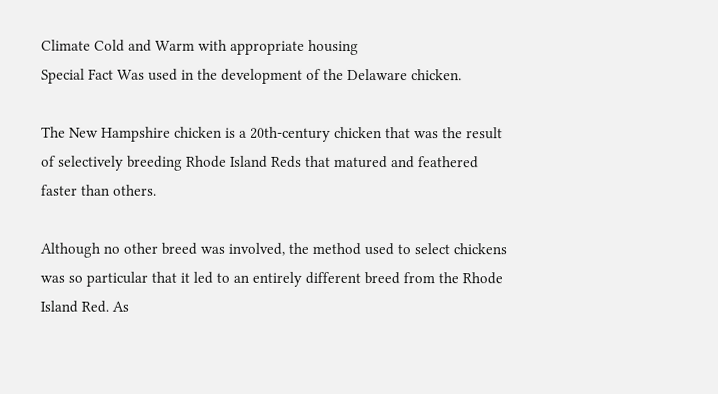Climate Cold and Warm with appropriate housing
Special Fact Was used in the development of the Delaware chicken.

The New Hampshire chicken is a 20th-century chicken that was the result of selectively breeding Rhode Island Reds that matured and feathered faster than others.

Although no other breed was involved, the method used to select chickens was so particular that it led to an entirely different breed from the Rhode Island Red. As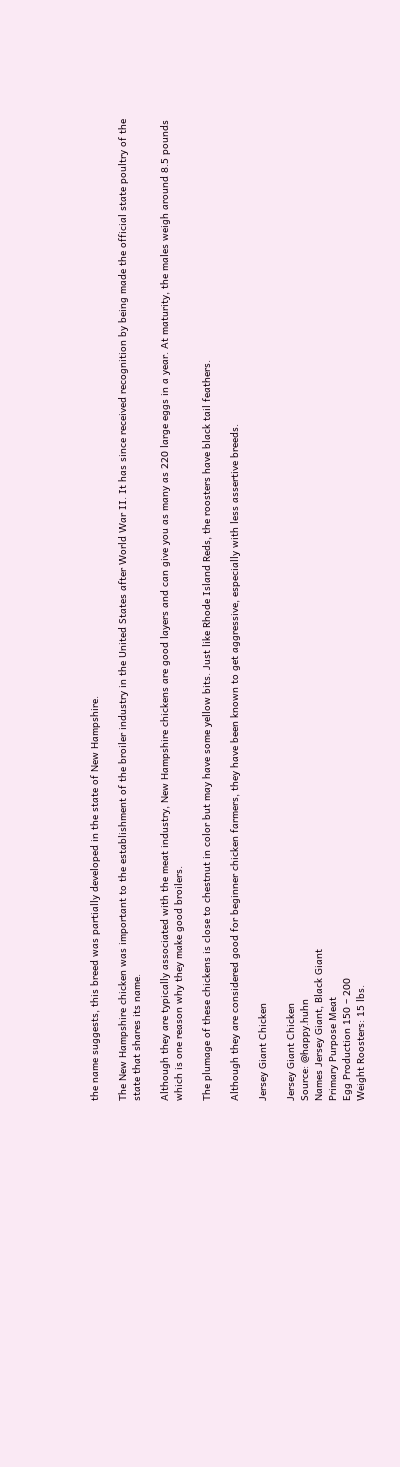the name suggests, this breed was partially developed in the state of New Hampshire.

The New Hampshire chicken was important to the establishment of the broiler industry in the United States after World War II. It has since received recognition by being made the official state poultry of the state that shares its name.

Although they are typically associated with the meat industry, New Hampshire chickens are good layers and can give you as many as 220 large eggs in a year. At maturity, the males weigh around 8.5 pounds which is one reason why they make good broilers.

The plumage of these chickens is close to chestnut in color but may have some yellow bits. Just like Rhode Island Reds, the roosters have black tail feathers.

Although they are considered good for beginner chicken farmers, they have been known to get aggressive, especially with less assertive breeds.

Jersey Giant Chicken

Jersey Giant Chicken
Source: @happy.huhn
Names Jersey Giant, Black Giant
Primary Purpose Meat
Egg Production 150 – 200
Weight Roosters: 15 lbs.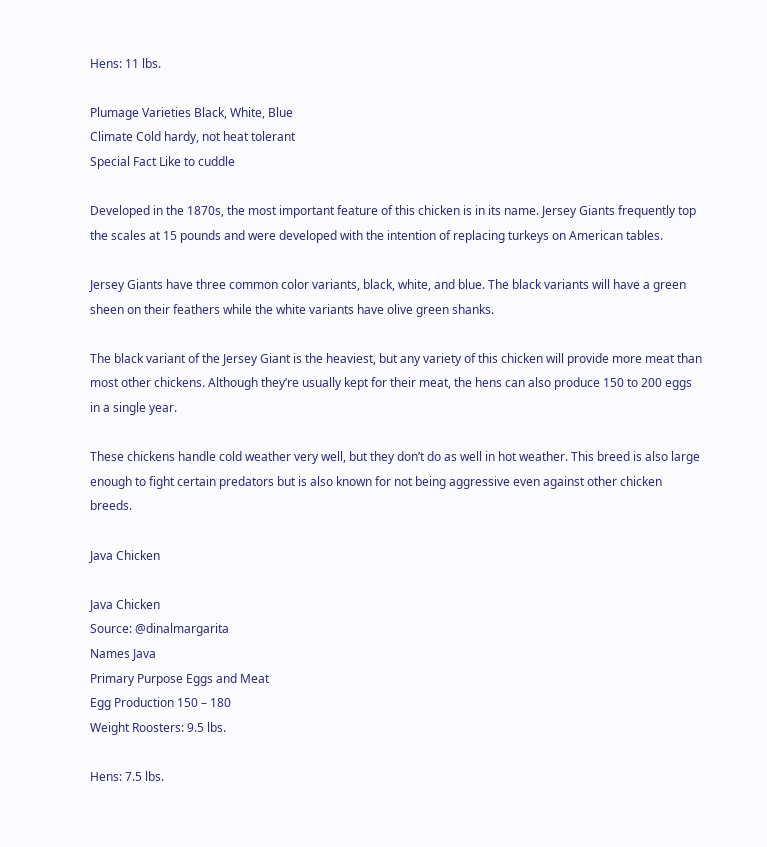Hens: 11 lbs.

Plumage Varieties Black, White, Blue
Climate Cold hardy, not heat tolerant
Special Fact Like to cuddle

Developed in the 1870s, the most important feature of this chicken is in its name. Jersey Giants frequently top the scales at 15 pounds and were developed with the intention of replacing turkeys on American tables.

Jersey Giants have three common color variants, black, white, and blue. The black variants will have a green sheen on their feathers while the white variants have olive green shanks.

The black variant of the Jersey Giant is the heaviest, but any variety of this chicken will provide more meat than most other chickens. Although they’re usually kept for their meat, the hens can also produce 150 to 200 eggs in a single year.

These chickens handle cold weather very well, but they don’t do as well in hot weather. This breed is also large enough to fight certain predators but is also known for not being aggressive even against other chicken breeds.

Java Chicken

Java Chicken
Source: @dinalmargarita
Names Java
Primary Purpose Eggs and Meat
Egg Production 150 – 180
Weight Roosters: 9.5 lbs.

Hens: 7.5 lbs.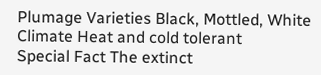Plumage Varieties Black, Mottled, White
Climate Heat and cold tolerant
Special Fact The extinct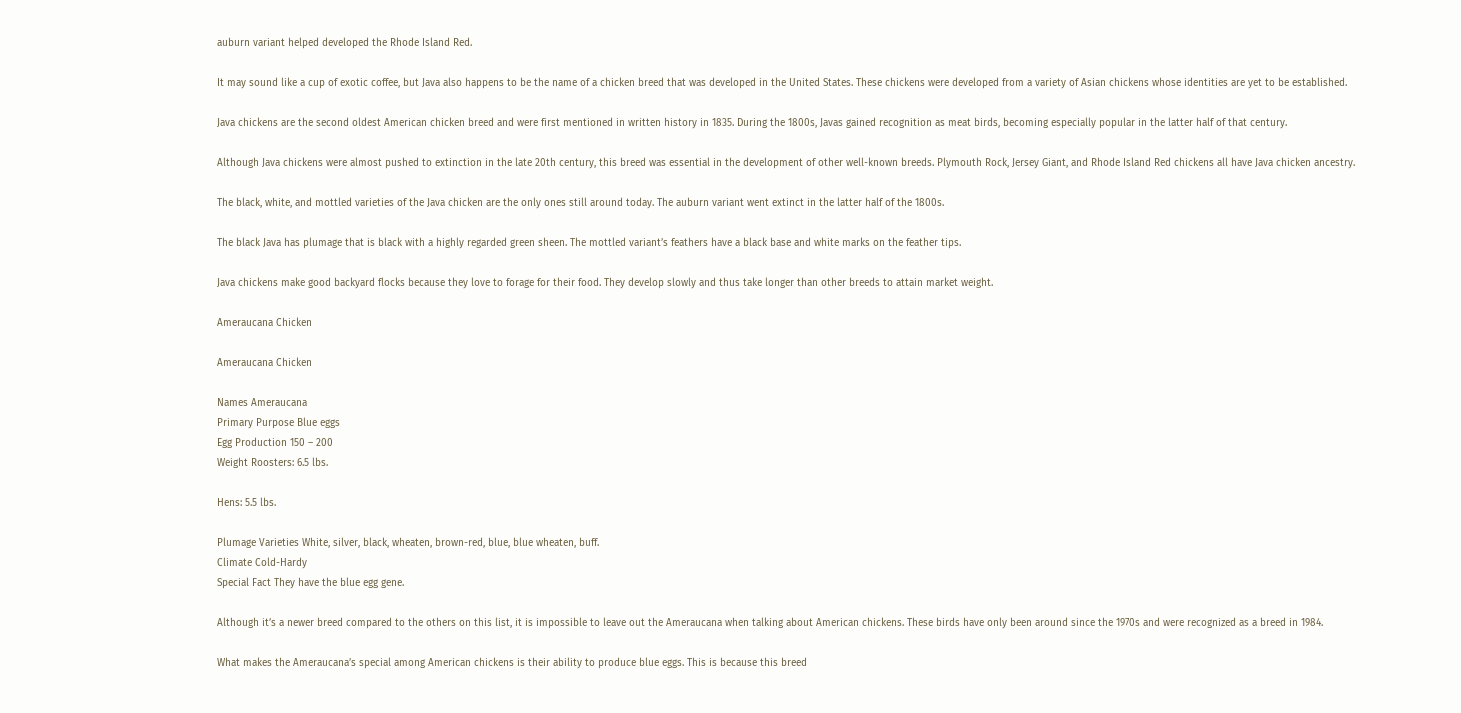auburn variant helped developed the Rhode Island Red.

It may sound like a cup of exotic coffee, but Java also happens to be the name of a chicken breed that was developed in the United States. These chickens were developed from a variety of Asian chickens whose identities are yet to be established.

Java chickens are the second oldest American chicken breed and were first mentioned in written history in 1835. During the 1800s, Javas gained recognition as meat birds, becoming especially popular in the latter half of that century.

Although Java chickens were almost pushed to extinction in the late 20th century, this breed was essential in the development of other well-known breeds. Plymouth Rock, Jersey Giant, and Rhode Island Red chickens all have Java chicken ancestry.

The black, white, and mottled varieties of the Java chicken are the only ones still around today. The auburn variant went extinct in the latter half of the 1800s.

The black Java has plumage that is black with a highly regarded green sheen. The mottled variant’s feathers have a black base and white marks on the feather tips.

Java chickens make good backyard flocks because they love to forage for their food. They develop slowly and thus take longer than other breeds to attain market weight.

Ameraucana Chicken

Ameraucana Chicken

Names Ameraucana
Primary Purpose Blue eggs
Egg Production 150 – 200
Weight Roosters: 6.5 lbs.

Hens: 5.5 lbs.

Plumage Varieties White, silver, black, wheaten, brown-red, blue, blue wheaten, buff.
Climate Cold-Hardy
Special Fact They have the blue egg gene.

Although it’s a newer breed compared to the others on this list, it is impossible to leave out the Ameraucana when talking about American chickens. These birds have only been around since the 1970s and were recognized as a breed in 1984.

What makes the Ameraucana’s special among American chickens is their ability to produce blue eggs. This is because this breed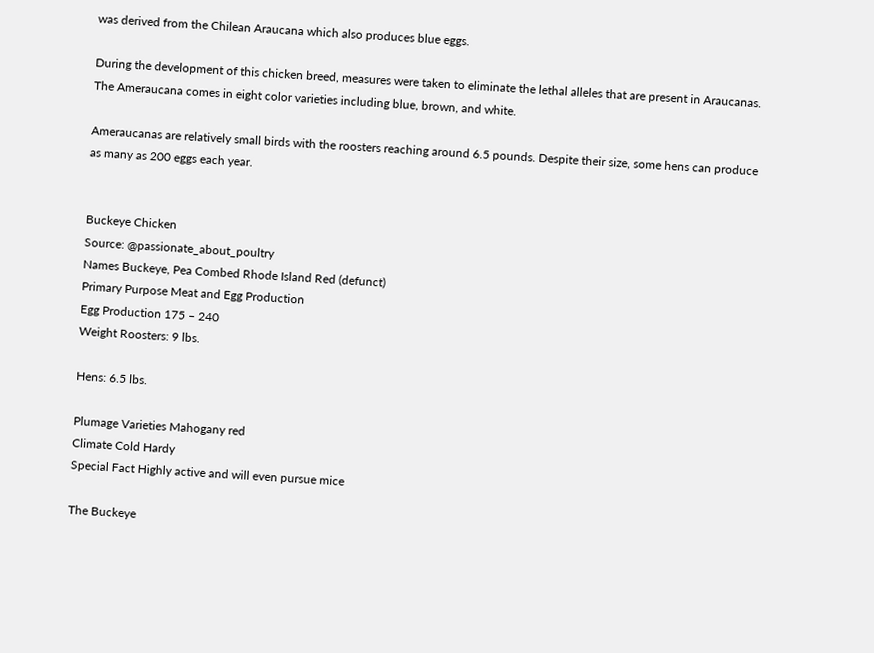was derived from the Chilean Araucana which also produces blue eggs.

During the development of this chicken breed, measures were taken to eliminate the lethal alleles that are present in Araucanas. The Ameraucana comes in eight color varieties including blue, brown, and white.

Ameraucanas are relatively small birds with the roosters reaching around 6.5 pounds. Despite their size, some hens can produce as many as 200 eggs each year.


Buckeye Chicken
Source: @passionate_about_poultry
Names Buckeye, Pea Combed Rhode Island Red (defunct)
Primary Purpose Meat and Egg Production
Egg Production 175 – 240
Weight Roosters: 9 lbs.

Hens: 6.5 lbs.

Plumage Varieties Mahogany red
Climate Cold Hardy
Special Fact Highly active and will even pursue mice

The Buckeye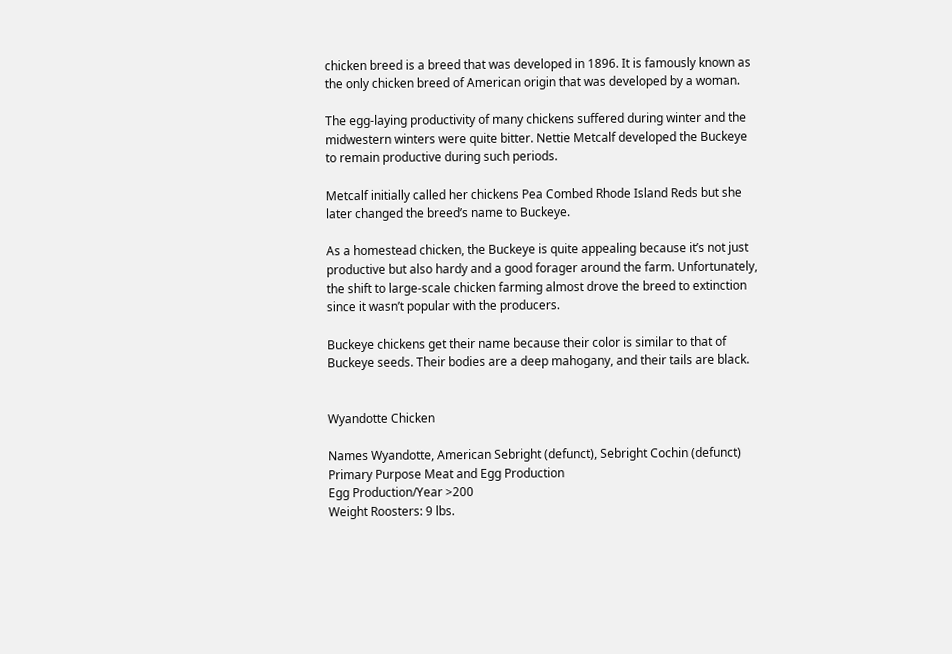chicken breed is a breed that was developed in 1896. It is famously known as the only chicken breed of American origin that was developed by a woman.

The egg-laying productivity of many chickens suffered during winter and the midwestern winters were quite bitter. Nettie Metcalf developed the Buckeye to remain productive during such periods.

Metcalf initially called her chickens Pea Combed Rhode Island Reds but she later changed the breed’s name to Buckeye.

As a homestead chicken, the Buckeye is quite appealing because it’s not just productive but also hardy and a good forager around the farm. Unfortunately, the shift to large-scale chicken farming almost drove the breed to extinction since it wasn’t popular with the producers.

Buckeye chickens get their name because their color is similar to that of Buckeye seeds. Their bodies are a deep mahogany, and their tails are black.


Wyandotte Chicken

Names Wyandotte, American Sebright (defunct), Sebright Cochin (defunct)
Primary Purpose Meat and Egg Production
Egg Production/Year >200
Weight Roosters: 9 lbs.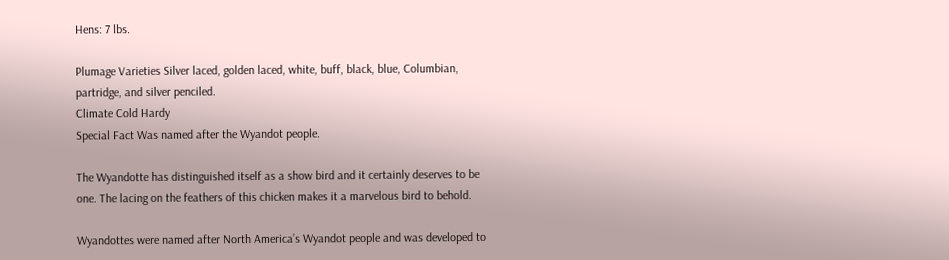Hens: 7 lbs.

Plumage Varieties Silver laced, golden laced, white, buff, black, blue, Columbian, partridge, and silver penciled.
Climate Cold Hardy
Special Fact Was named after the Wyandot people.

The Wyandotte has distinguished itself as a show bird and it certainly deserves to be one. The lacing on the feathers of this chicken makes it a marvelous bird to behold.

Wyandottes were named after North America’s Wyandot people and was developed to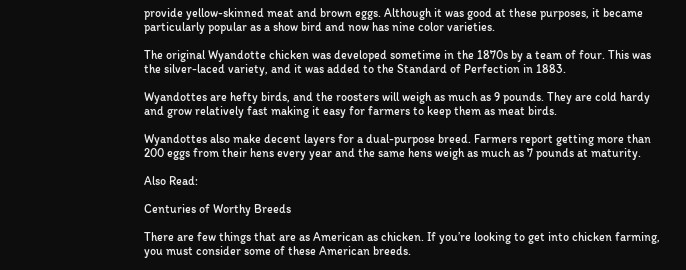provide yellow-skinned meat and brown eggs. Although it was good at these purposes, it became particularly popular as a show bird and now has nine color varieties.

The original Wyandotte chicken was developed sometime in the 1870s by a team of four. This was the silver-laced variety, and it was added to the Standard of Perfection in 1883.

Wyandottes are hefty birds, and the roosters will weigh as much as 9 pounds. They are cold hardy and grow relatively fast making it easy for farmers to keep them as meat birds.

Wyandottes also make decent layers for a dual-purpose breed. Farmers report getting more than 200 eggs from their hens every year and the same hens weigh as much as 7 pounds at maturity.

Also Read:

Centuries of Worthy Breeds

There are few things that are as American as chicken. If you’re looking to get into chicken farming, you must consider some of these American breeds.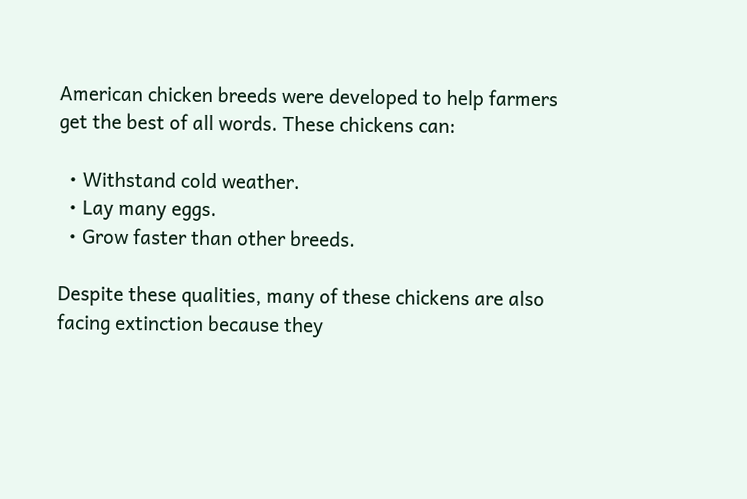American chicken breeds were developed to help farmers get the best of all words. These chickens can:

  • Withstand cold weather.
  • Lay many eggs.
  • Grow faster than other breeds.

Despite these qualities, many of these chickens are also facing extinction because they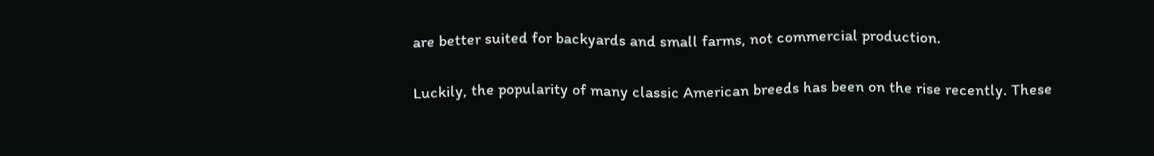are better suited for backyards and small farms, not commercial production.

Luckily, the popularity of many classic American breeds has been on the rise recently. These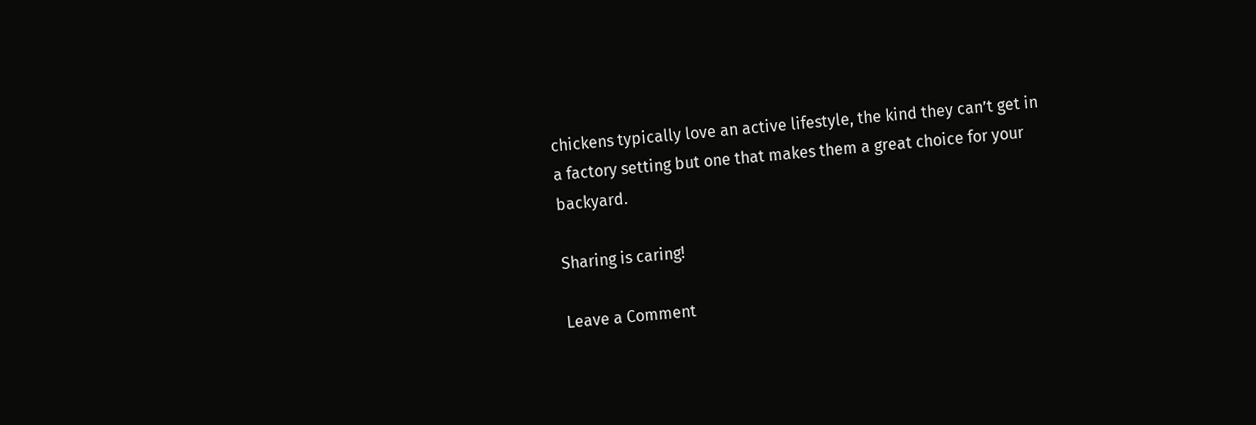chickens typically love an active lifestyle, the kind they can’t get in a factory setting but one that makes them a great choice for your backyard.

Sharing is caring!

Leave a Comment